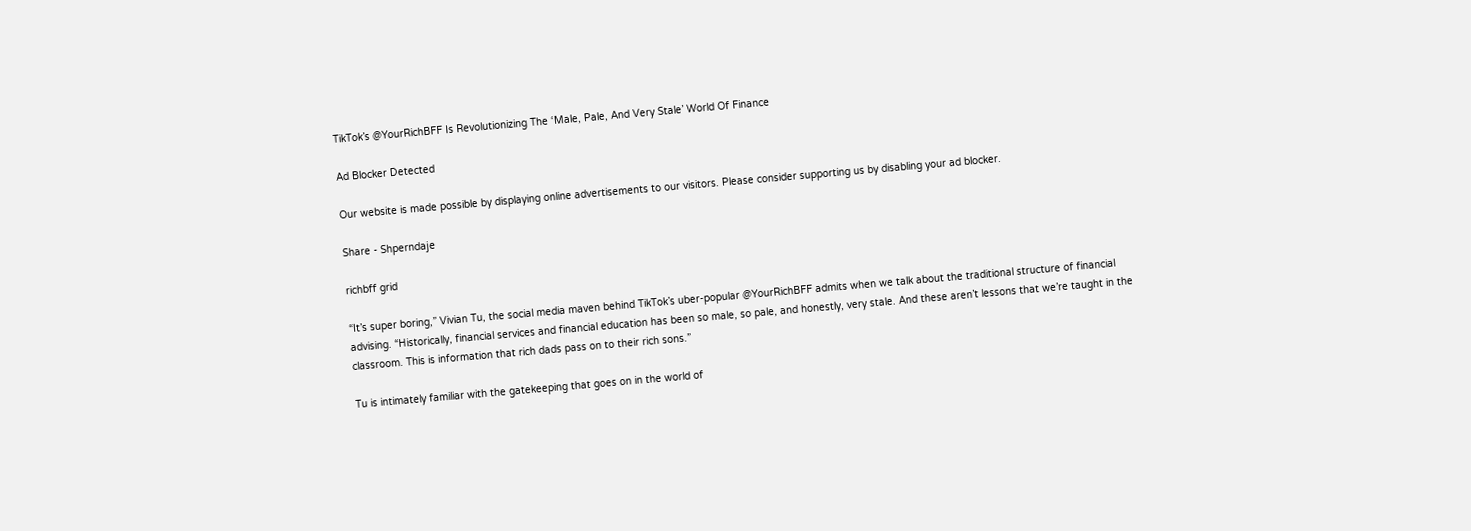TikTok’s @YourRichBFF Is Revolutionizing The ‘Male, Pale, And Very Stale’ World Of Finance

Ad Blocker Detected

Our website is made possible by displaying online advertisements to our visitors. Please consider supporting us by disabling your ad blocker.

Share - Shperndaje

richbff grid

“It’s super boring,” Vivian Tu, the social media maven behind TikTok’s uber-popular @YourRichBFF admits when we talk about the traditional structure of financial advising. “Historically, financial services and financial education has been so male, so pale, and honestly, very stale. And these aren’t lessons that we’re taught in the classroom. This is information that rich dads pass on to their rich sons.”

Tu is intimately familiar with the gatekeeping that goes on in the world of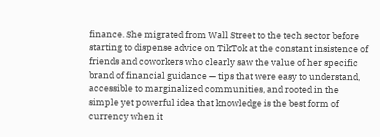finance. She migrated from Wall Street to the tech sector before starting to dispense advice on TikTok at the constant insistence of friends and coworkers who clearly saw the value of her specific brand of financial guidance — tips that were easy to understand, accessible to marginalized communities, and rooted in the simple yet powerful idea that knowledge is the best form of currency when it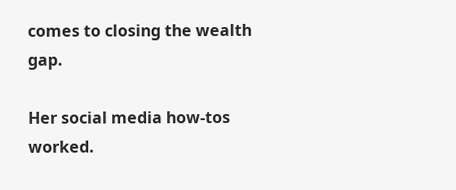comes to closing the wealth gap.

Her social media how-tos worked.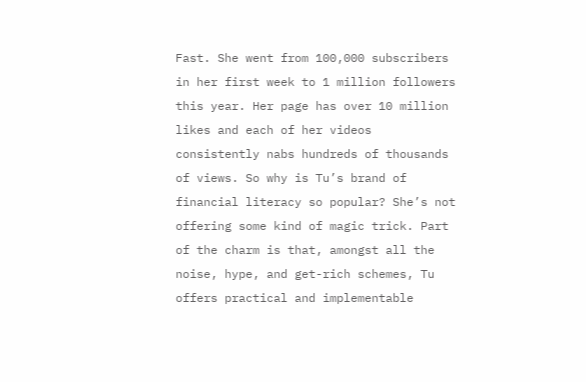Fast. She went from 100,000 subscribers in her first week to 1 million followers this year. Her page has over 10 million likes and each of her videos consistently nabs hundreds of thousands of views. So why is Tu’s brand of financial literacy so popular? She’s not offering some kind of magic trick. Part of the charm is that, amongst all the noise, hype, and get-rich schemes, Tu offers practical and implementable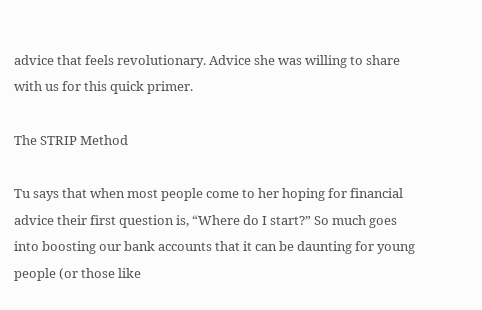advice that feels revolutionary. Advice she was willing to share with us for this quick primer.

The STRIP Method

Tu says that when most people come to her hoping for financial advice their first question is, “Where do I start?” So much goes into boosting our bank accounts that it can be daunting for young people (or those like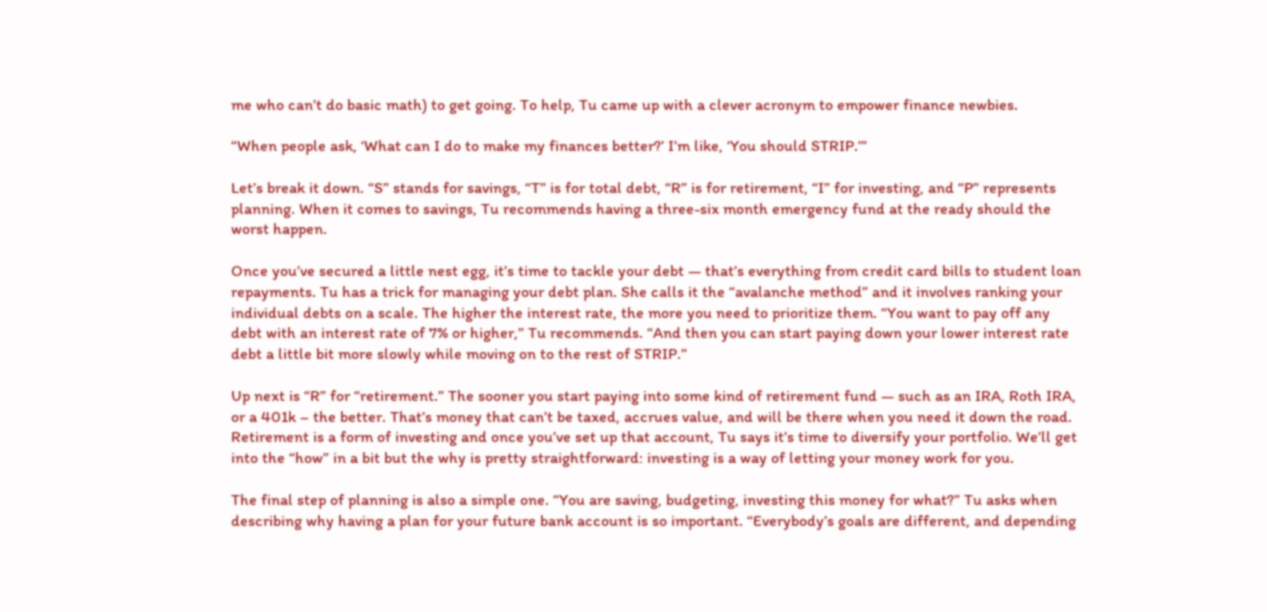me who can’t do basic math) to get going. To help, Tu came up with a clever acronym to empower finance newbies.

“When people ask, ‘What can I do to make my finances better?’ I’m like, ‘You should STRIP.’”

Let’s break it down. “S” stands for savings, “T” is for total debt, “R” is for retirement, “I” for investing, and “P” represents planning. When it comes to savings, Tu recommends having a three-six month emergency fund at the ready should the worst happen.

Once you’ve secured a little nest egg, it’s time to tackle your debt — that’s everything from credit card bills to student loan repayments. Tu has a trick for managing your debt plan. She calls it the “avalanche method” and it involves ranking your individual debts on a scale. The higher the interest rate, the more you need to prioritize them. “You want to pay off any debt with an interest rate of 7% or higher,” Tu recommends. “And then you can start paying down your lower interest rate debt a little bit more slowly while moving on to the rest of STRIP.”

Up next is “R” for “retirement.” The sooner you start paying into some kind of retirement fund — such as an IRA, Roth IRA, or a 401k – the better. That’s money that can’t be taxed, accrues value, and will be there when you need it down the road. Retirement is a form of investing and once you’ve set up that account, Tu says it’s time to diversify your portfolio. We’ll get into the “how” in a bit but the why is pretty straightforward: investing is a way of letting your money work for you.

The final step of planning is also a simple one. “You are saving, budgeting, investing this money for what?” Tu asks when describing why having a plan for your future bank account is so important. “Everybody’s goals are different, and depending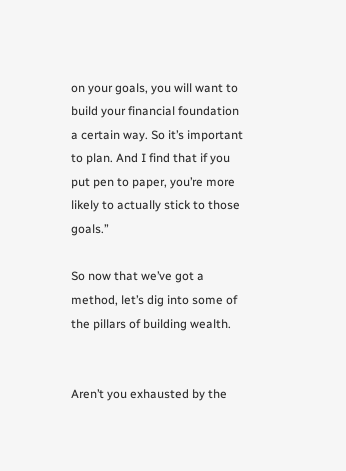on your goals, you will want to build your financial foundation a certain way. So it’s important to plan. And I find that if you put pen to paper, you’re more likely to actually stick to those goals.”

So now that we’ve got a method, let’s dig into some of the pillars of building wealth.


Aren’t you exhausted by the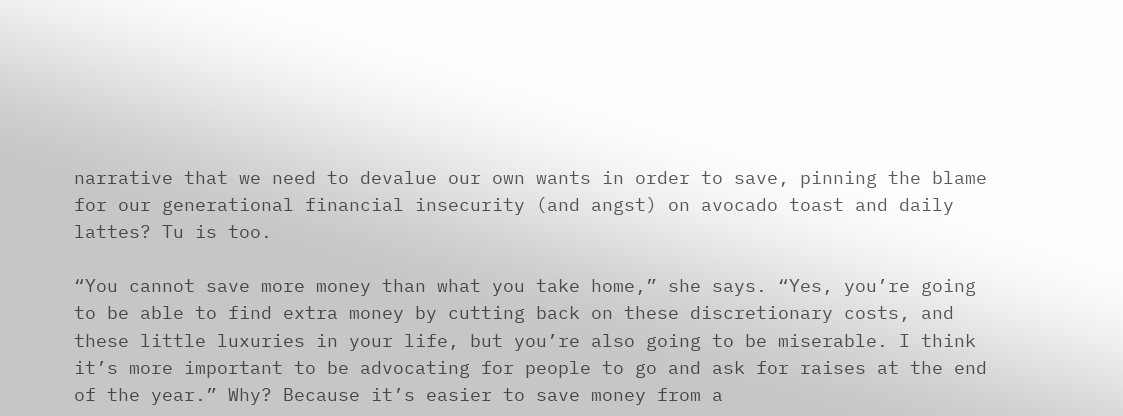narrative that we need to devalue our own wants in order to save, pinning the blame for our generational financial insecurity (and angst) on avocado toast and daily lattes? Tu is too.

“You cannot save more money than what you take home,” she says. “Yes, you’re going to be able to find extra money by cutting back on these discretionary costs, and these little luxuries in your life, but you’re also going to be miserable. I think it’s more important to be advocating for people to go and ask for raises at the end of the year.” Why? Because it’s easier to save money from a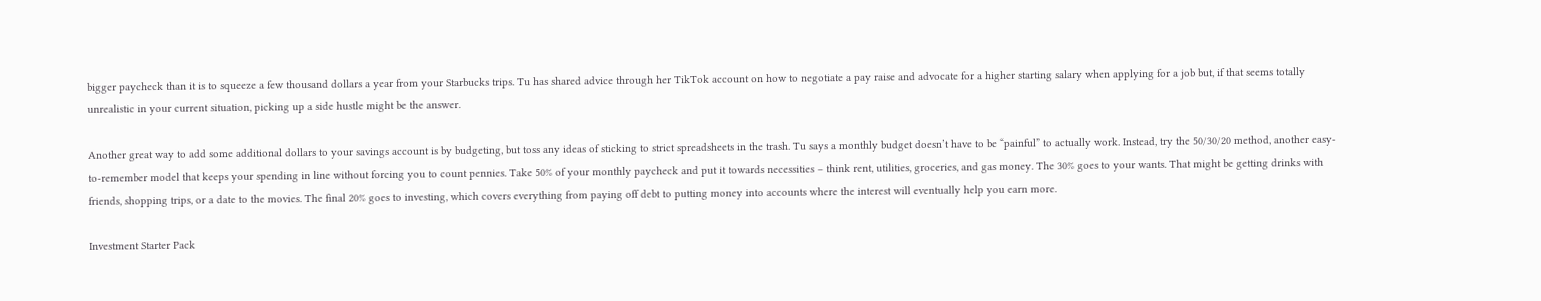bigger paycheck than it is to squeeze a few thousand dollars a year from your Starbucks trips. Tu has shared advice through her TikTok account on how to negotiate a pay raise and advocate for a higher starting salary when applying for a job but, if that seems totally unrealistic in your current situation, picking up a side hustle might be the answer.

Another great way to add some additional dollars to your savings account is by budgeting, but toss any ideas of sticking to strict spreadsheets in the trash. Tu says a monthly budget doesn’t have to be “painful” to actually work. Instead, try the 50/30/20 method, another easy-to-remember model that keeps your spending in line without forcing you to count pennies. Take 50% of your monthly paycheck and put it towards necessities – think rent, utilities, groceries, and gas money. The 30% goes to your wants. That might be getting drinks with friends, shopping trips, or a date to the movies. The final 20% goes to investing, which covers everything from paying off debt to putting money into accounts where the interest will eventually help you earn more.

Investment Starter Pack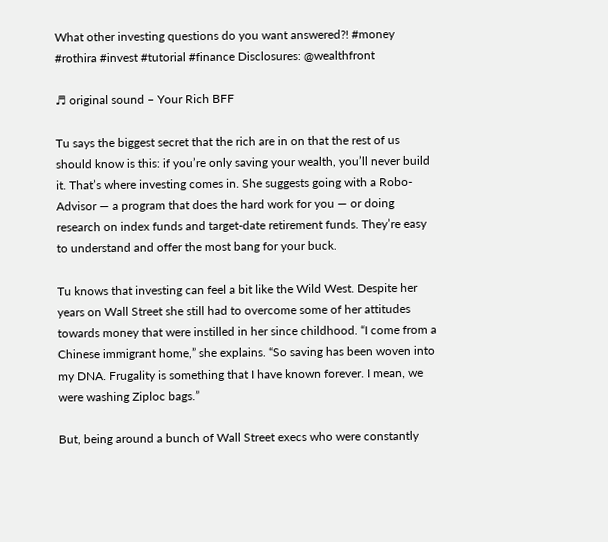What other investing questions do you want answered?! #money #rothira #invest #tutorial #finance Disclosures: @wealthfront

♬ original sound – Your Rich BFF

Tu says the biggest secret that the rich are in on that the rest of us should know is this: if you’re only saving your wealth, you’ll never build it. That’s where investing comes in. She suggests going with a Robo-Advisor — a program that does the hard work for you — or doing research on index funds and target-date retirement funds. They’re easy to understand and offer the most bang for your buck.

Tu knows that investing can feel a bit like the Wild West. Despite her years on Wall Street she still had to overcome some of her attitudes towards money that were instilled in her since childhood. “I come from a Chinese immigrant home,” she explains. “So saving has been woven into my DNA. Frugality is something that I have known forever. I mean, we were washing Ziploc bags.”

But, being around a bunch of Wall Street execs who were constantly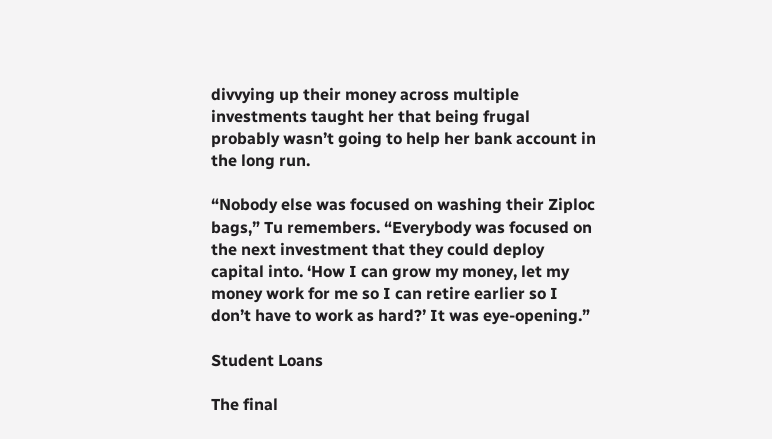divvying up their money across multiple investments taught her that being frugal probably wasn’t going to help her bank account in the long run.

“Nobody else was focused on washing their Ziploc bags,” Tu remembers. “Everybody was focused on the next investment that they could deploy capital into. ‘How I can grow my money, let my money work for me so I can retire earlier so I don’t have to work as hard?’ It was eye-opening.”

Student Loans

The final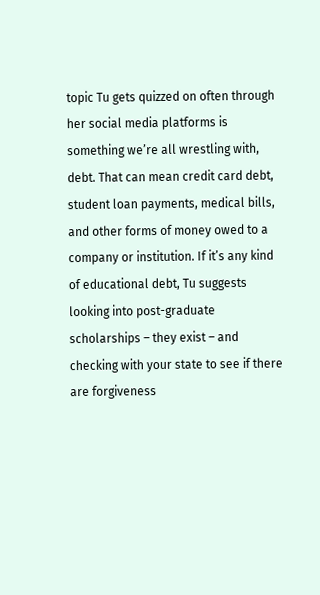topic Tu gets quizzed on often through her social media platforms is something we’re all wrestling with, debt. That can mean credit card debt, student loan payments, medical bills, and other forms of money owed to a company or institution. If it’s any kind of educational debt, Tu suggests looking into post-graduate scholarships – they exist – and checking with your state to see if there are forgiveness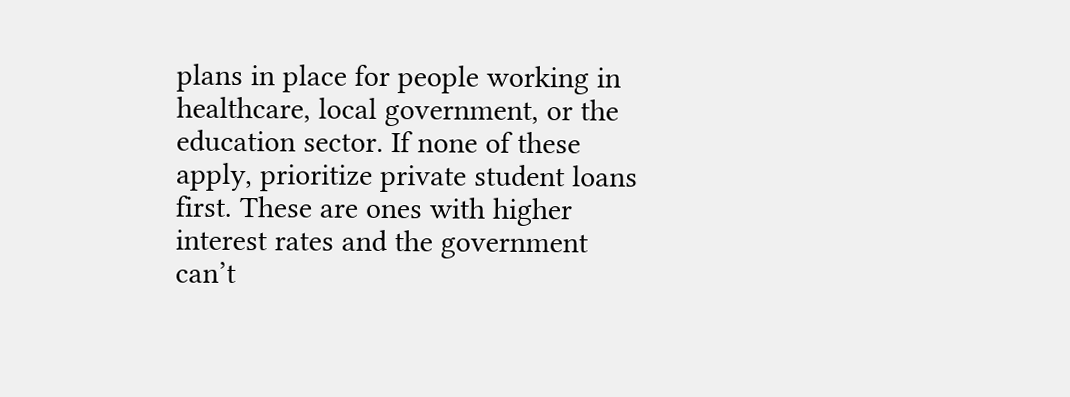plans in place for people working in healthcare, local government, or the education sector. If none of these apply, prioritize private student loans first. These are ones with higher interest rates and the government can’t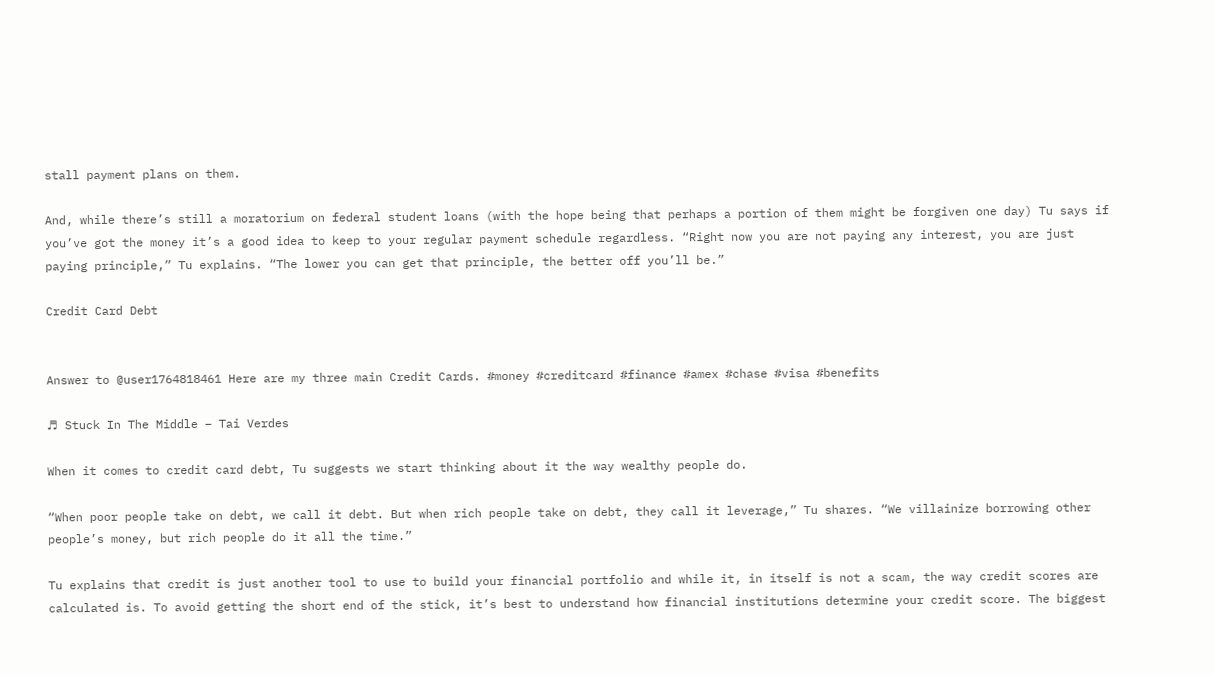stall payment plans on them.

And, while there’s still a moratorium on federal student loans (with the hope being that perhaps a portion of them might be forgiven one day) Tu says if you’ve got the money it’s a good idea to keep to your regular payment schedule regardless. “Right now you are not paying any interest, you are just paying principle,” Tu explains. “The lower you can get that principle, the better off you’ll be.”

Credit Card Debt


Answer to @user1764818461 Here are my three main Credit Cards. #money #creditcard #finance #amex #chase #visa #benefits

♬ Stuck In The Middle – Tai Verdes

When it comes to credit card debt, Tu suggests we start thinking about it the way wealthy people do.

“When poor people take on debt, we call it debt. But when rich people take on debt, they call it leverage,” Tu shares. “We villainize borrowing other people’s money, but rich people do it all the time.”

Tu explains that credit is just another tool to use to build your financial portfolio and while it, in itself is not a scam, the way credit scores are calculated is. To avoid getting the short end of the stick, it’s best to understand how financial institutions determine your credit score. The biggest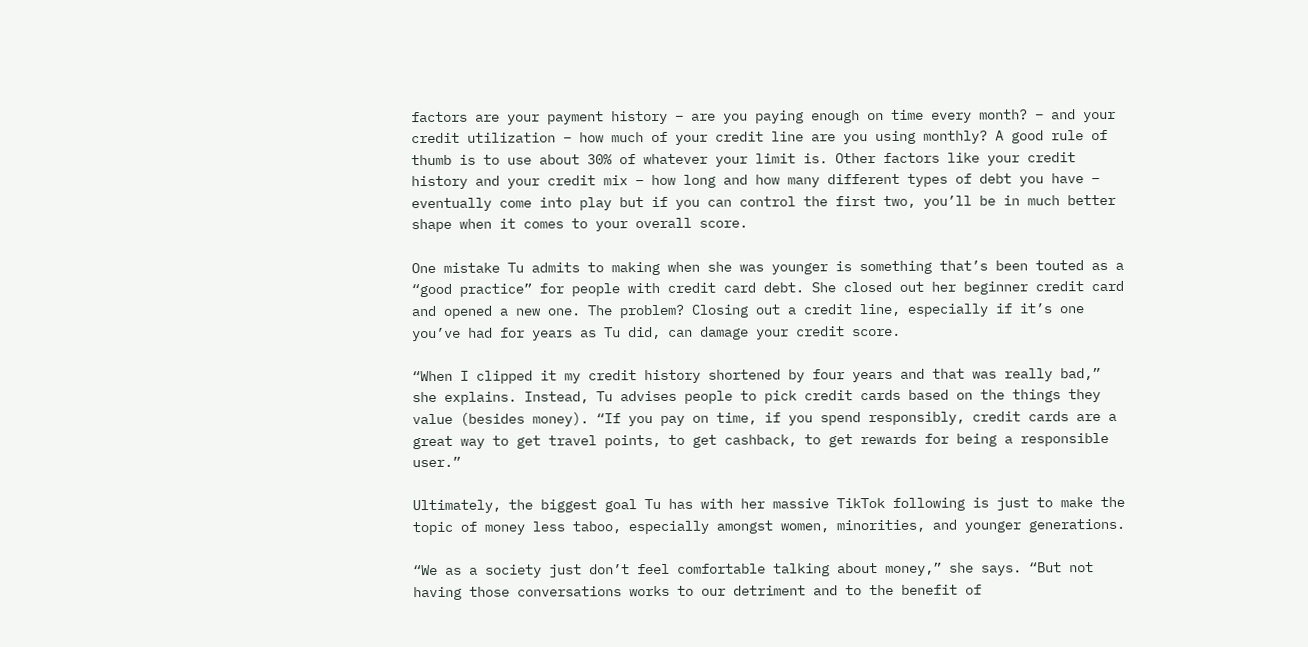factors are your payment history – are you paying enough on time every month? – and your credit utilization – how much of your credit line are you using monthly? A good rule of thumb is to use about 30% of whatever your limit is. Other factors like your credit history and your credit mix – how long and how many different types of debt you have – eventually come into play but if you can control the first two, you’ll be in much better shape when it comes to your overall score.

One mistake Tu admits to making when she was younger is something that’s been touted as a “good practice” for people with credit card debt. She closed out her beginner credit card and opened a new one. The problem? Closing out a credit line, especially if it’s one you’ve had for years as Tu did, can damage your credit score.

“When I clipped it my credit history shortened by four years and that was really bad,” she explains. Instead, Tu advises people to pick credit cards based on the things they value (besides money). “If you pay on time, if you spend responsibly, credit cards are a great way to get travel points, to get cashback, to get rewards for being a responsible user.”

Ultimately, the biggest goal Tu has with her massive TikTok following is just to make the topic of money less taboo, especially amongst women, minorities, and younger generations.

“We as a society just don’t feel comfortable talking about money,” she says. “But not having those conversations works to our detriment and to the benefit of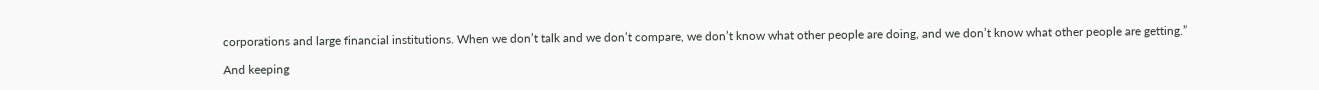corporations and large financial institutions. When we don’t talk and we don’t compare, we don’t know what other people are doing, and we don’t know what other people are getting.”

And keeping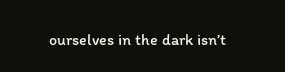ourselves in the dark isn’t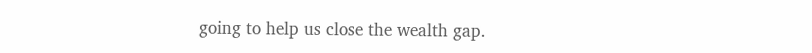going to help us close the wealth gap.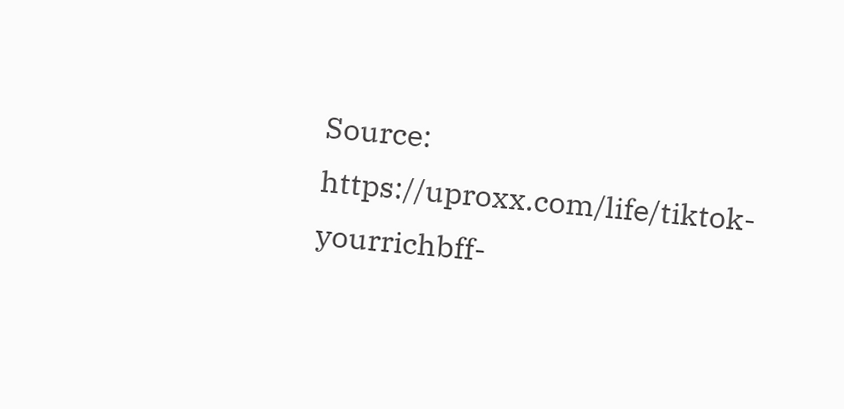Source: https://uproxx.com/life/tiktok-yourrichbff-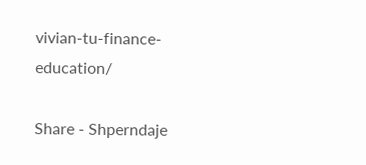vivian-tu-finance-education/

Share - Shperndaje